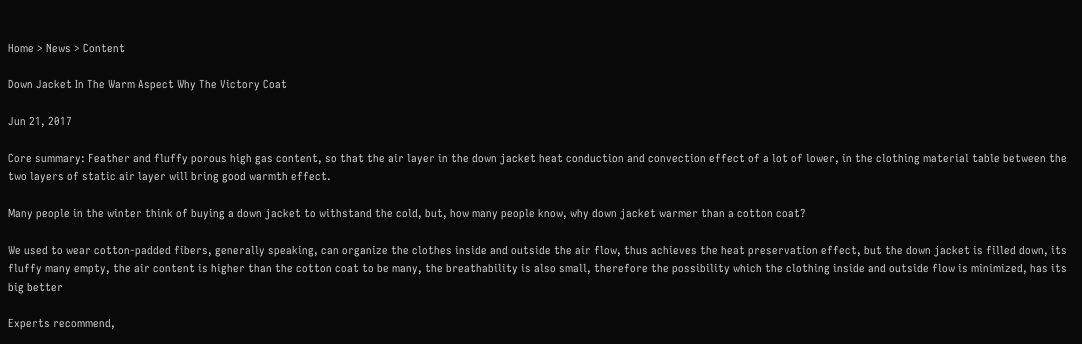Home > News > Content

Down Jacket In The Warm Aspect Why The Victory Coat

Jun 21, 2017

Core summary: Feather and fluffy porous high gas content, so that the air layer in the down jacket heat conduction and convection effect of a lot of lower, in the clothing material table between the two layers of static air layer will bring good warmth effect.

Many people in the winter think of buying a down jacket to withstand the cold, but, how many people know, why down jacket warmer than a cotton coat?

We used to wear cotton-padded fibers, generally speaking, can organize the clothes inside and outside the air flow, thus achieves the heat preservation effect, but the down jacket is filled down, its fluffy many empty, the air content is higher than the cotton coat to be many, the breathability is also small, therefore the possibility which the clothing inside and outside flow is minimized, has its big better

Experts recommend,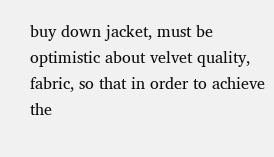buy down jacket, must be optimistic about velvet quality, fabric, so that in order to achieve the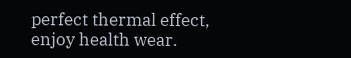perfect thermal effect, enjoy health wear.